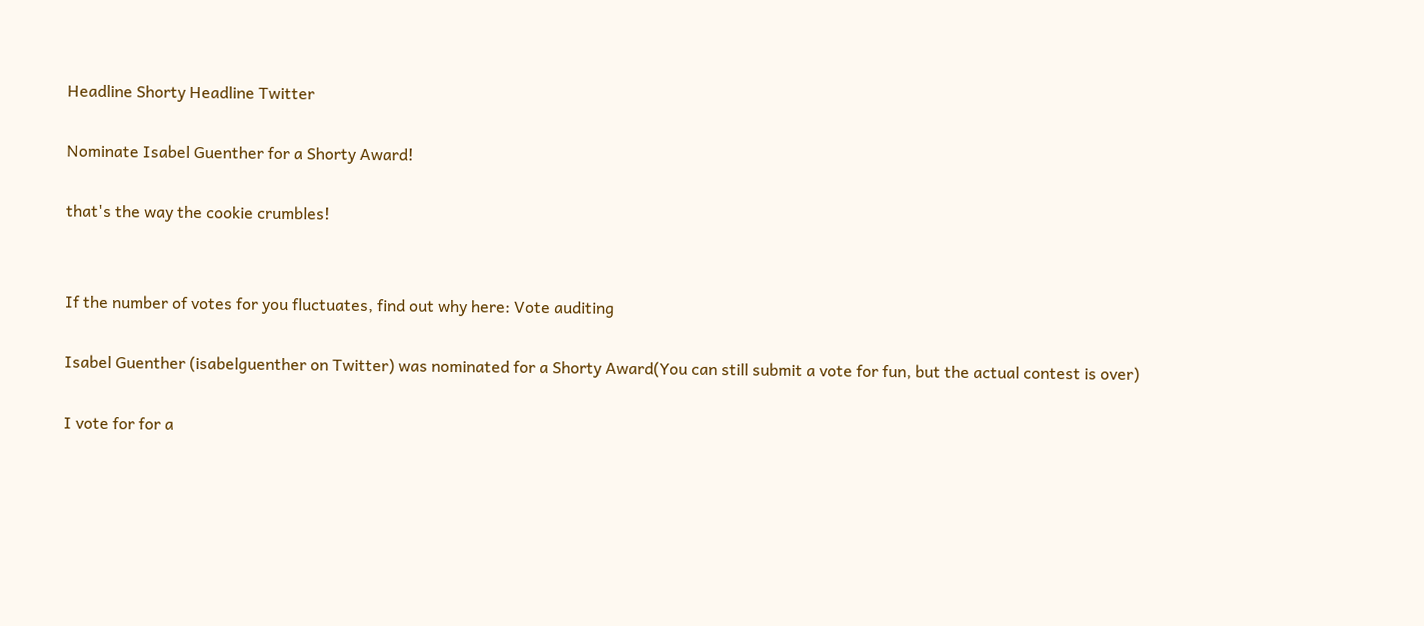Headline Shorty Headline Twitter

Nominate Isabel Guenther for a Shorty Award!

that's the way the cookie crumbles!


If the number of votes for you fluctuates, find out why here: Vote auditing

Isabel Guenther (isabelguenther on Twitter) was nominated for a Shorty Award(You can still submit a vote for fun, but the actual contest is over)

I vote for for a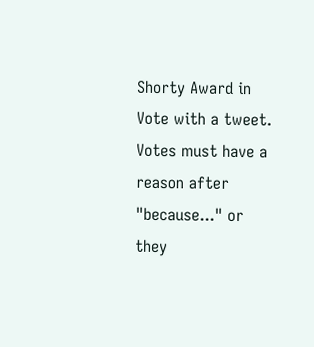Shorty Award in
Vote with a tweet. Votes must have a reason after "because..." or they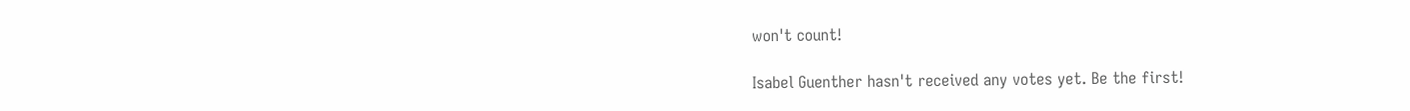won't count!

Isabel Guenther hasn't received any votes yet. Be the first!